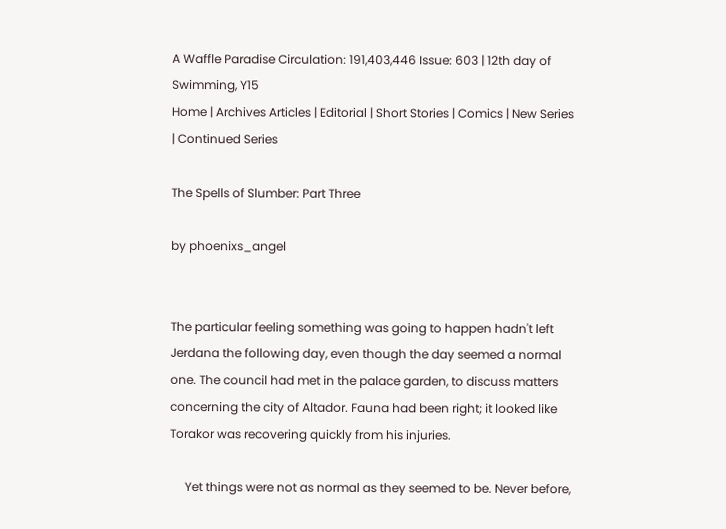A Waffle Paradise Circulation: 191,403,446 Issue: 603 | 12th day of Swimming, Y15
Home | Archives Articles | Editorial | Short Stories | Comics | New Series | Continued Series

The Spells of Slumber: Part Three

by phoenixs_angel


The particular feeling something was going to happen hadn't left Jerdana the following day, even though the day seemed a normal one. The council had met in the palace garden, to discuss matters concerning the city of Altador. Fauna had been right; it looked like Torakor was recovering quickly from his injuries.

     Yet things were not as normal as they seemed to be. Never before,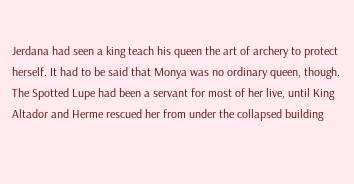Jerdana had seen a king teach his queen the art of archery to protect herself. It had to be said that Monya was no ordinary queen, though. The Spotted Lupe had been a servant for most of her live, until King Altador and Herme rescued her from under the collapsed building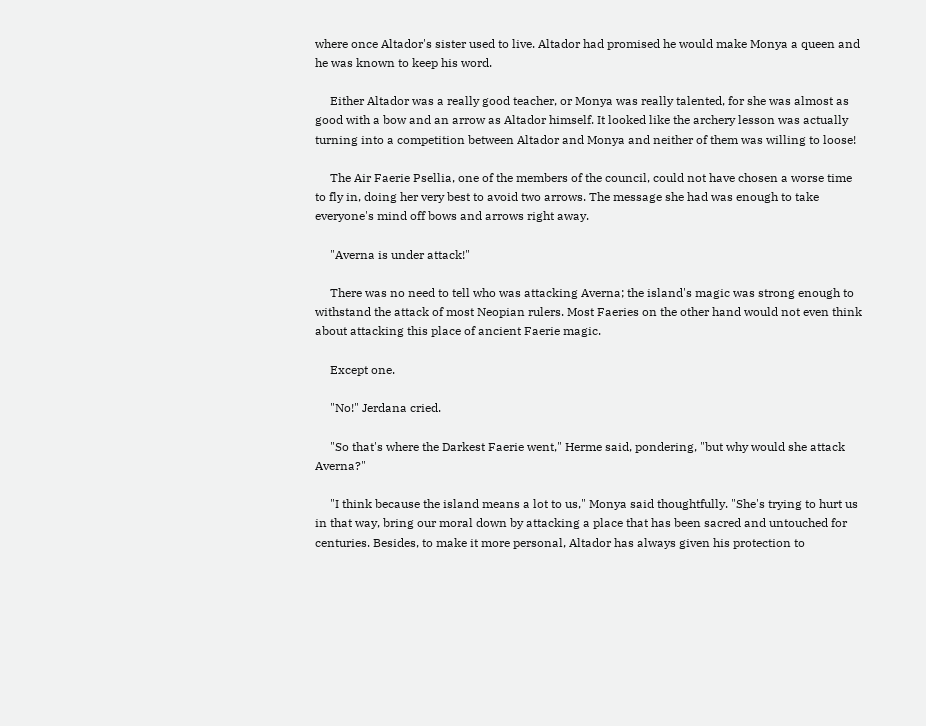where once Altador's sister used to live. Altador had promised he would make Monya a queen and he was known to keep his word.

     Either Altador was a really good teacher, or Monya was really talented, for she was almost as good with a bow and an arrow as Altador himself. It looked like the archery lesson was actually turning into a competition between Altador and Monya and neither of them was willing to loose!

     The Air Faerie Psellia, one of the members of the council, could not have chosen a worse time to fly in, doing her very best to avoid two arrows. The message she had was enough to take everyone's mind off bows and arrows right away.

     "Averna is under attack!"

     There was no need to tell who was attacking Averna; the island's magic was strong enough to withstand the attack of most Neopian rulers. Most Faeries on the other hand would not even think about attacking this place of ancient Faerie magic.

     Except one.

     "No!" Jerdana cried.

     "So that's where the Darkest Faerie went," Herme said, pondering, "but why would she attack Averna?"

     "I think because the island means a lot to us," Monya said thoughtfully. "She's trying to hurt us in that way, bring our moral down by attacking a place that has been sacred and untouched for centuries. Besides, to make it more personal, Altador has always given his protection to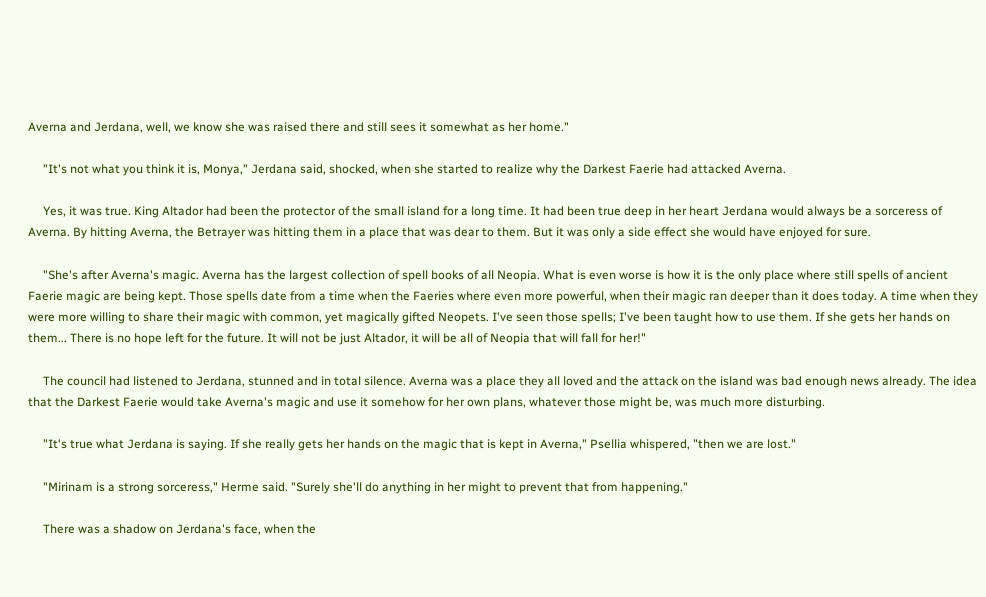Averna and Jerdana, well, we know she was raised there and still sees it somewhat as her home."

     "It's not what you think it is, Monya," Jerdana said, shocked, when she started to realize why the Darkest Faerie had attacked Averna.

     Yes, it was true. King Altador had been the protector of the small island for a long time. It had been true deep in her heart Jerdana would always be a sorceress of Averna. By hitting Averna, the Betrayer was hitting them in a place that was dear to them. But it was only a side effect she would have enjoyed for sure.

     "She's after Averna's magic. Averna has the largest collection of spell books of all Neopia. What is even worse is how it is the only place where still spells of ancient Faerie magic are being kept. Those spells date from a time when the Faeries where even more powerful, when their magic ran deeper than it does today. A time when they were more willing to share their magic with common, yet magically gifted Neopets. I've seen those spells; I've been taught how to use them. If she gets her hands on them... There is no hope left for the future. It will not be just Altador, it will be all of Neopia that will fall for her!"

     The council had listened to Jerdana, stunned and in total silence. Averna was a place they all loved and the attack on the island was bad enough news already. The idea that the Darkest Faerie would take Averna's magic and use it somehow for her own plans, whatever those might be, was much more disturbing.

     "It's true what Jerdana is saying. If she really gets her hands on the magic that is kept in Averna," Psellia whispered, "then we are lost."

     "Mirinam is a strong sorceress," Herme said. "Surely she'll do anything in her might to prevent that from happening."

     There was a shadow on Jerdana's face, when the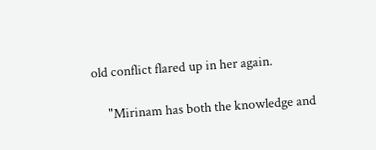old conflict flared up in her again.

     "Mirinam has both the knowledge and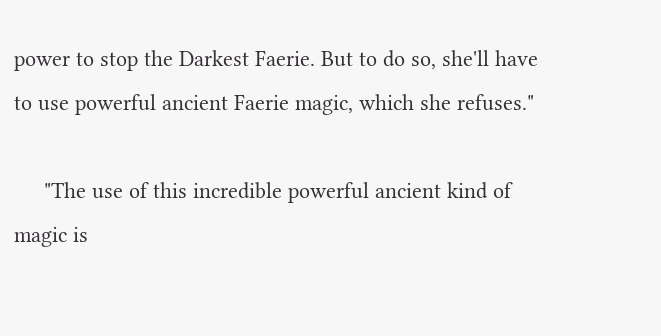power to stop the Darkest Faerie. But to do so, she'll have to use powerful ancient Faerie magic, which she refuses."

     "The use of this incredible powerful ancient kind of magic is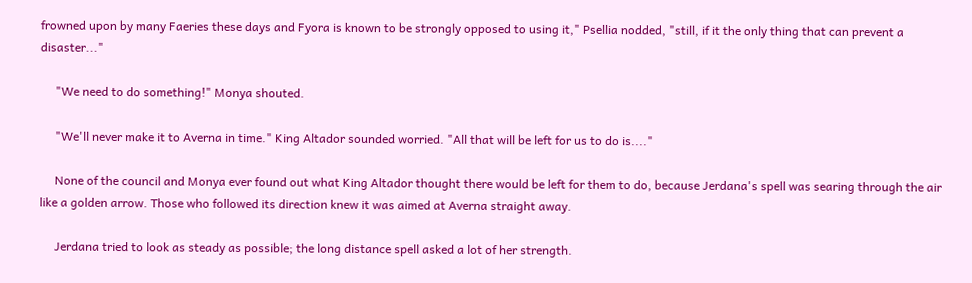frowned upon by many Faeries these days and Fyora is known to be strongly opposed to using it," Psellia nodded, "still, if it the only thing that can prevent a disaster..."

     "We need to do something!" Monya shouted.

     "We'll never make it to Averna in time." King Altador sounded worried. "All that will be left for us to do is...."

     None of the council and Monya ever found out what King Altador thought there would be left for them to do, because Jerdana's spell was searing through the air like a golden arrow. Those who followed its direction knew it was aimed at Averna straight away.

     Jerdana tried to look as steady as possible; the long distance spell asked a lot of her strength.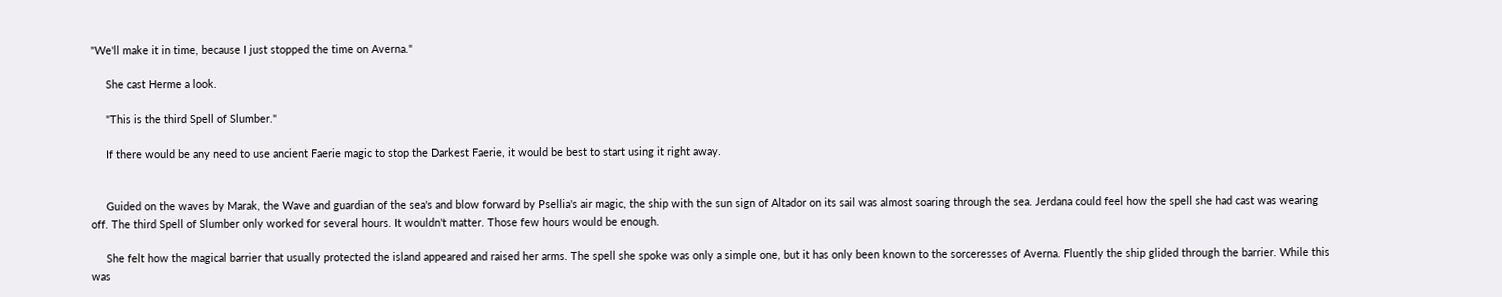"We'll make it in time, because I just stopped the time on Averna."

     She cast Herme a look.

     "This is the third Spell of Slumber."

     If there would be any need to use ancient Faerie magic to stop the Darkest Faerie, it would be best to start using it right away.


     Guided on the waves by Marak, the Wave and guardian of the sea's and blow forward by Psellia's air magic, the ship with the sun sign of Altador on its sail was almost soaring through the sea. Jerdana could feel how the spell she had cast was wearing off. The third Spell of Slumber only worked for several hours. It wouldn't matter. Those few hours would be enough.

     She felt how the magical barrier that usually protected the island appeared and raised her arms. The spell she spoke was only a simple one, but it has only been known to the sorceresses of Averna. Fluently the ship glided through the barrier. While this was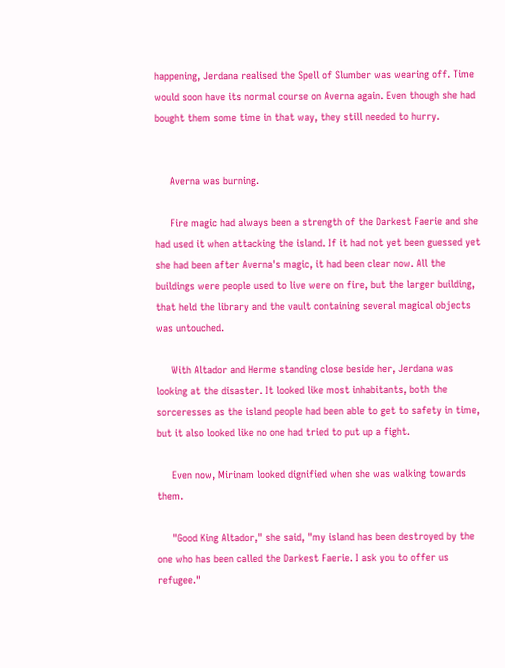happening, Jerdana realised the Spell of Slumber was wearing off. Time would soon have its normal course on Averna again. Even though she had bought them some time in that way, they still needed to hurry.


     Averna was burning.

     Fire magic had always been a strength of the Darkest Faerie and she had used it when attacking the island. If it had not yet been guessed yet she had been after Averna's magic, it had been clear now. All the buildings were people used to live were on fire, but the larger building, that held the library and the vault containing several magical objects was untouched.

     With Altador and Herme standing close beside her, Jerdana was looking at the disaster. It looked like most inhabitants, both the sorceresses as the island people had been able to get to safety in time, but it also looked like no one had tried to put up a fight.

     Even now, Mirinam looked dignified when she was walking towards them.

     "Good King Altador," she said, "my island has been destroyed by the one who has been called the Darkest Faerie. I ask you to offer us refugee."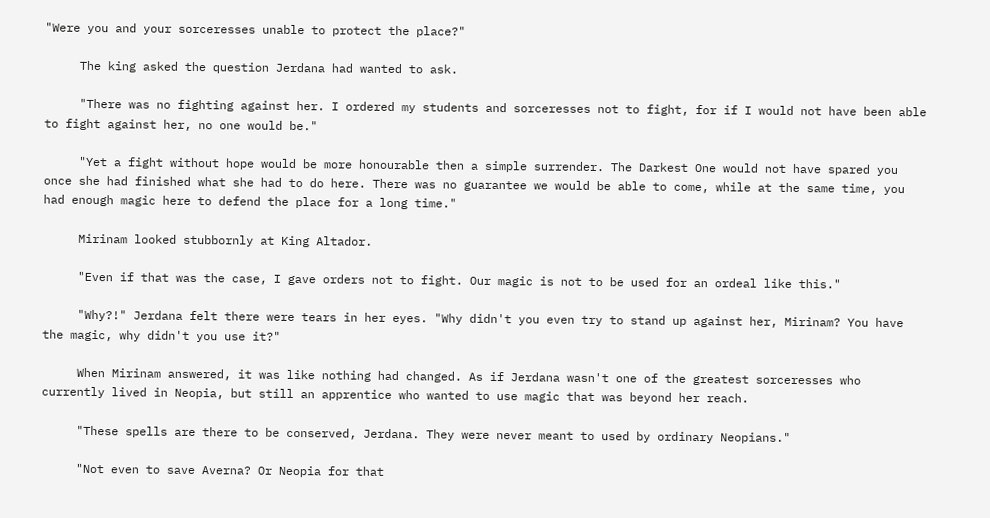"Were you and your sorceresses unable to protect the place?"

     The king asked the question Jerdana had wanted to ask.

     "There was no fighting against her. I ordered my students and sorceresses not to fight, for if I would not have been able to fight against her, no one would be."

     "Yet a fight without hope would be more honourable then a simple surrender. The Darkest One would not have spared you once she had finished what she had to do here. There was no guarantee we would be able to come, while at the same time, you had enough magic here to defend the place for a long time."

     Mirinam looked stubbornly at King Altador.

     "Even if that was the case, I gave orders not to fight. Our magic is not to be used for an ordeal like this."

     "Why?!" Jerdana felt there were tears in her eyes. "Why didn't you even try to stand up against her, Mirinam? You have the magic, why didn't you use it?"

     When Mirinam answered, it was like nothing had changed. As if Jerdana wasn't one of the greatest sorceresses who currently lived in Neopia, but still an apprentice who wanted to use magic that was beyond her reach.

     "These spells are there to be conserved, Jerdana. They were never meant to used by ordinary Neopians."

     "Not even to save Averna? Or Neopia for that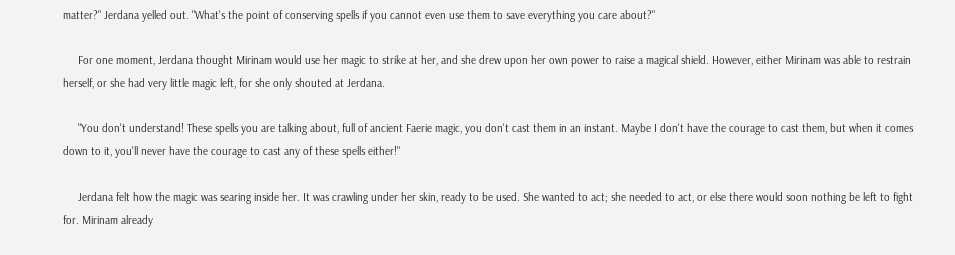matter?" Jerdana yelled out. "What's the point of conserving spells if you cannot even use them to save everything you care about?"

     For one moment, Jerdana thought Mirinam would use her magic to strike at her, and she drew upon her own power to raise a magical shield. However, either Mirinam was able to restrain herself, or she had very little magic left, for she only shouted at Jerdana.

     "You don't understand! These spells you are talking about, full of ancient Faerie magic, you don't cast them in an instant. Maybe I don't have the courage to cast them, but when it comes down to it, you'll never have the courage to cast any of these spells either!"

     Jerdana felt how the magic was searing inside her. It was crawling under her skin, ready to be used. She wanted to act; she needed to act, or else there would soon nothing be left to fight for. Mirinam already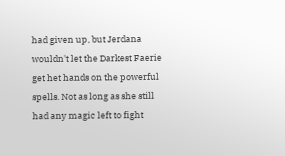had given up, but Jerdana wouldn't let the Darkest Faerie get het hands on the powerful spells. Not as long as she still had any magic left to fight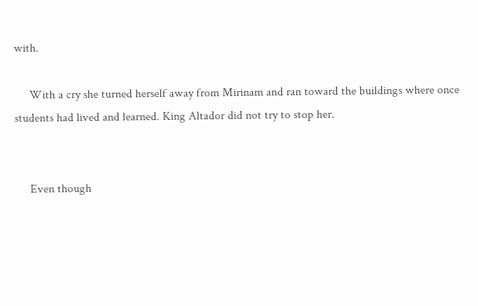with.

     With a cry she turned herself away from Mirinam and ran toward the buildings where once students had lived and learned. King Altador did not try to stop her.


     Even though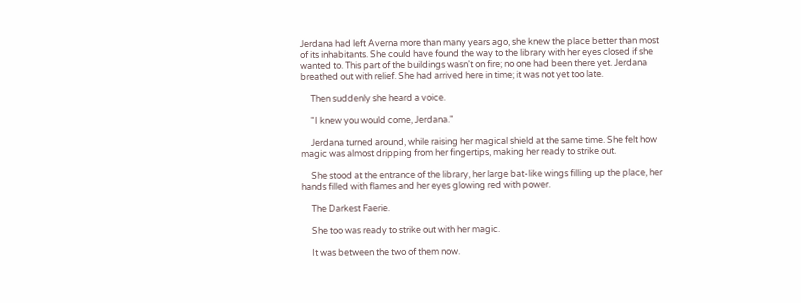Jerdana had left Averna more than many years ago, she knew the place better than most of its inhabitants. She could have found the way to the library with her eyes closed if she wanted to. This part of the buildings wasn't on fire; no one had been there yet. Jerdana breathed out with relief. She had arrived here in time; it was not yet too late.

     Then suddenly she heard a voice.

     "I knew you would come, Jerdana."

     Jerdana turned around, while raising her magical shield at the same time. She felt how magic was almost dripping from her fingertips, making her ready to strike out.

     She stood at the entrance of the library, her large bat-like wings filling up the place, her hands filled with flames and her eyes glowing red with power.

     The Darkest Faerie.

     She too was ready to strike out with her magic.

     It was between the two of them now.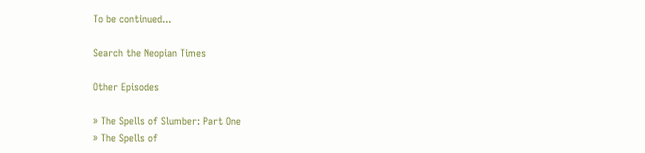To be continued...

Search the Neopian Times

Other Episodes

» The Spells of Slumber: Part One
» The Spells of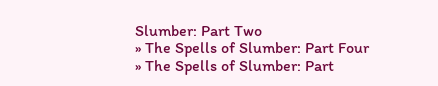Slumber: Part Two
» The Spells of Slumber: Part Four
» The Spells of Slumber: Part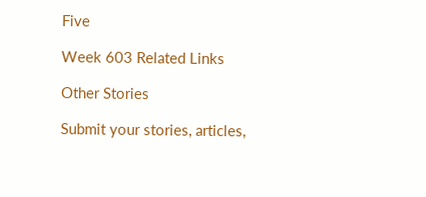Five

Week 603 Related Links

Other Stories

Submit your stories, articles,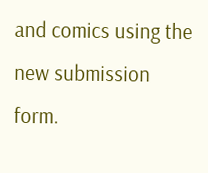and comics using the new submission form.